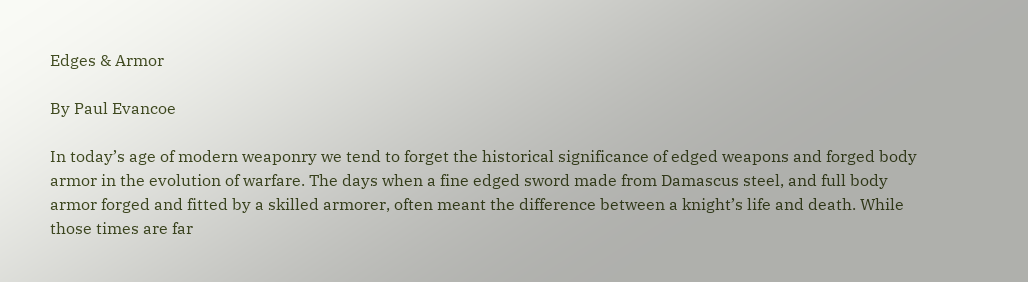Edges & Armor

By Paul Evancoe

In today’s age of modern weaponry we tend to forget the historical significance of edged weapons and forged body armor in the evolution of warfare. The days when a fine edged sword made from Damascus steel, and full body armor forged and fitted by a skilled armorer, often meant the difference between a knight’s life and death. While those times are far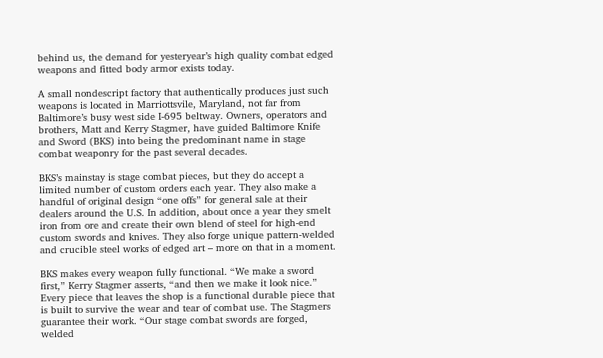behind us, the demand for yesteryear’s high quality combat edged weapons and fitted body armor exists today.

A small nondescript factory that authentically produces just such weapons is located in Marriottsvile, Maryland, not far from Baltimore’s busy west side I-695 beltway. Owners, operators and brothers, Matt and Kerry Stagmer, have guided Baltimore Knife and Sword (BKS) into being the predominant name in stage combat weaponry for the past several decades.

BKS’s mainstay is stage combat pieces, but they do accept a limited number of custom orders each year. They also make a handful of original design “one offs” for general sale at their dealers around the U.S. In addition, about once a year they smelt iron from ore and create their own blend of steel for high-end custom swords and knives. They also forge unique pattern-welded and crucible steel works of edged art – more on that in a moment.

BKS makes every weapon fully functional. “We make a sword first,” Kerry Stagmer asserts, “and then we make it look nice.”  Every piece that leaves the shop is a functional durable piece that is built to survive the wear and tear of combat use. The Stagmers guarantee their work. “Our stage combat swords are forged, welded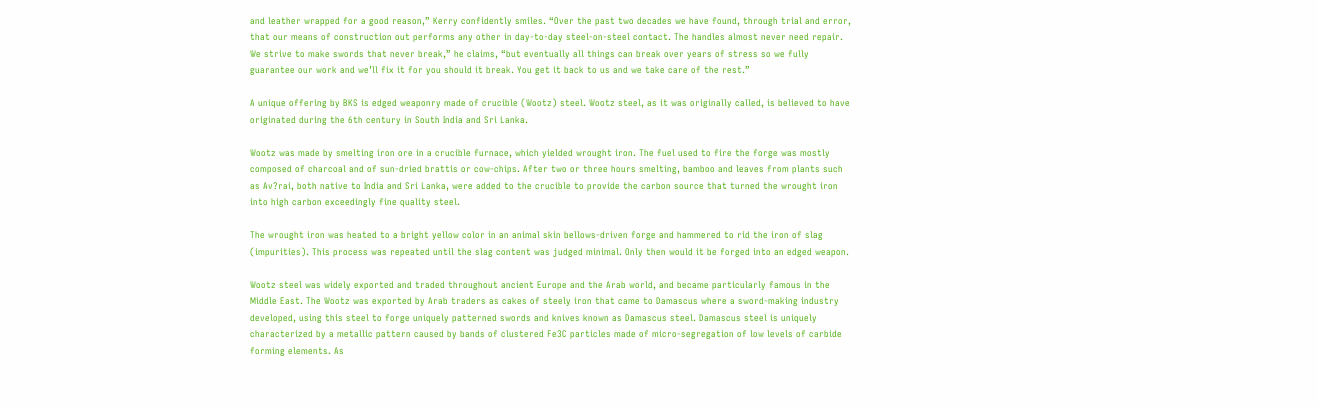and leather wrapped for a good reason,” Kerry confidently smiles. “Over the past two decades we have found, through trial and error, that our means of construction out performs any other in day-to-day steel-on-steel contact. The handles almost never need repair. We strive to make swords that never break,” he claims, “but eventually all things can break over years of stress so we fully guarantee our work and we’ll fix it for you should it break. You get it back to us and we take care of the rest.”

A unique offering by BKS is edged weaponry made of crucible (Wootz) steel. Wootz steel, as it was originally called, is believed to have originated during the 6th century in South India and Sri Lanka.

Wootz was made by smelting iron ore in a crucible furnace, which yielded wrought iron. The fuel used to fire the forge was mostly composed of charcoal and of sun-dried brattis or cow-chips. After two or three hours smelting, bamboo and leaves from plants such as Av?rai, both native to India and Sri Lanka, were added to the crucible to provide the carbon source that turned the wrought iron into high carbon exceedingly fine quality steel.

The wrought iron was heated to a bright yellow color in an animal skin bellows-driven forge and hammered to rid the iron of slag (impurities). This process was repeated until the slag content was judged minimal. Only then would it be forged into an edged weapon.

Wootz steel was widely exported and traded throughout ancient Europe and the Arab world, and became particularly famous in the Middle East. The Wootz was exported by Arab traders as cakes of steely iron that came to Damascus where a sword-making industry developed, using this steel to forge uniquely patterned swords and knives known as Damascus steel. Damascus steel is uniquely characterized by a metallic pattern caused by bands of clustered Fe3C particles made of micro-segregation of low levels of carbide forming elements. As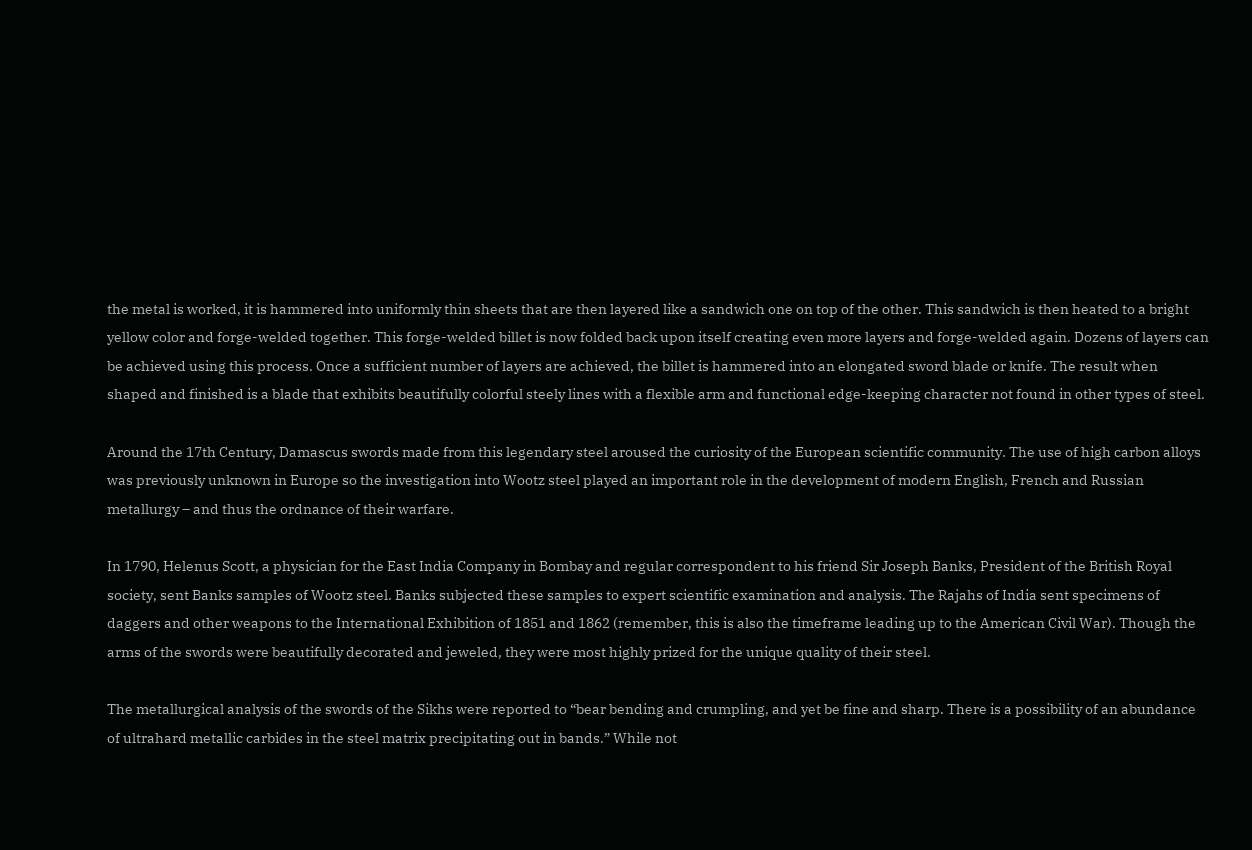the metal is worked, it is hammered into uniformly thin sheets that are then layered like a sandwich one on top of the other. This sandwich is then heated to a bright yellow color and forge-welded together. This forge-welded billet is now folded back upon itself creating even more layers and forge-welded again. Dozens of layers can be achieved using this process. Once a sufficient number of layers are achieved, the billet is hammered into an elongated sword blade or knife. The result when shaped and finished is a blade that exhibits beautifully colorful steely lines with a flexible arm and functional edge-keeping character not found in other types of steel.

Around the 17th Century, Damascus swords made from this legendary steel aroused the curiosity of the European scientific community. The use of high carbon alloys was previously unknown in Europe so the investigation into Wootz steel played an important role in the development of modern English, French and Russian metallurgy – and thus the ordnance of their warfare.

In 1790, Helenus Scott, a physician for the East India Company in Bombay and regular correspondent to his friend Sir Joseph Banks, President of the British Royal society, sent Banks samples of Wootz steel. Banks subjected these samples to expert scientific examination and analysis. The Rajahs of India sent specimens of daggers and other weapons to the International Exhibition of 1851 and 1862 (remember, this is also the timeframe leading up to the American Civil War). Though the arms of the swords were beautifully decorated and jeweled, they were most highly prized for the unique quality of their steel.

The metallurgical analysis of the swords of the Sikhs were reported to “bear bending and crumpling, and yet be fine and sharp. There is a possibility of an abundance of ultrahard metallic carbides in the steel matrix precipitating out in bands.” While not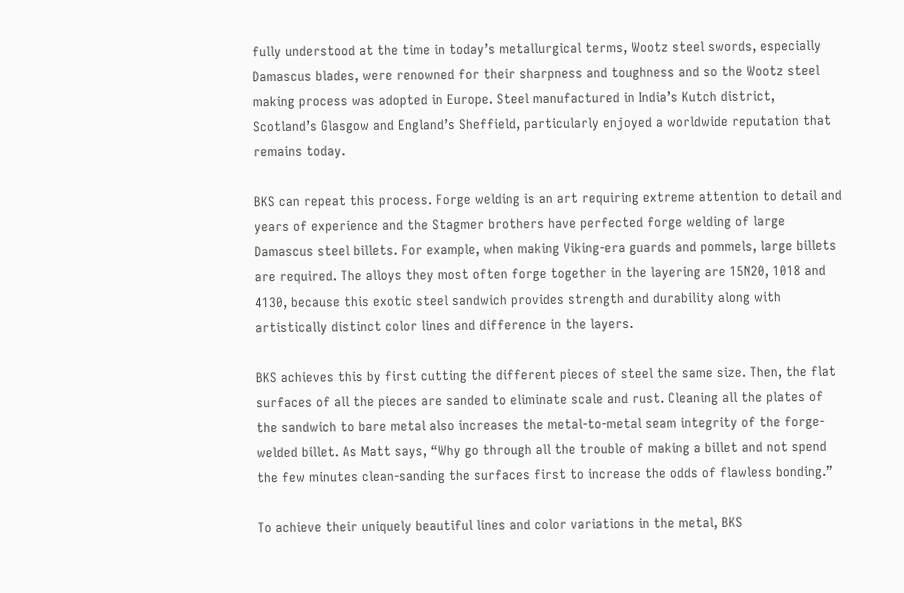fully understood at the time in today’s metallurgical terms, Wootz steel swords, especially Damascus blades, were renowned for their sharpness and toughness and so the Wootz steel making process was adopted in Europe. Steel manufactured in India’s Kutch district, Scotland’s Glasgow and England’s Sheffield, particularly enjoyed a worldwide reputation that remains today.

BKS can repeat this process. Forge welding is an art requiring extreme attention to detail and years of experience and the Stagmer brothers have perfected forge welding of large Damascus steel billets. For example, when making Viking-era guards and pommels, large billets are required. The alloys they most often forge together in the layering are 15N20, 1018 and 4130, because this exotic steel sandwich provides strength and durability along with artistically distinct color lines and difference in the layers.

BKS achieves this by first cutting the different pieces of steel the same size. Then, the flat surfaces of all the pieces are sanded to eliminate scale and rust. Cleaning all the plates of the sandwich to bare metal also increases the metal-to-metal seam integrity of the forge-welded billet. As Matt says, “Why go through all the trouble of making a billet and not spend the few minutes clean-sanding the surfaces first to increase the odds of flawless bonding.”

To achieve their uniquely beautiful lines and color variations in the metal, BKS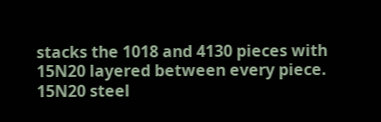stacks the 1018 and 4130 pieces with 15N20 layered between every piece. 15N20 steel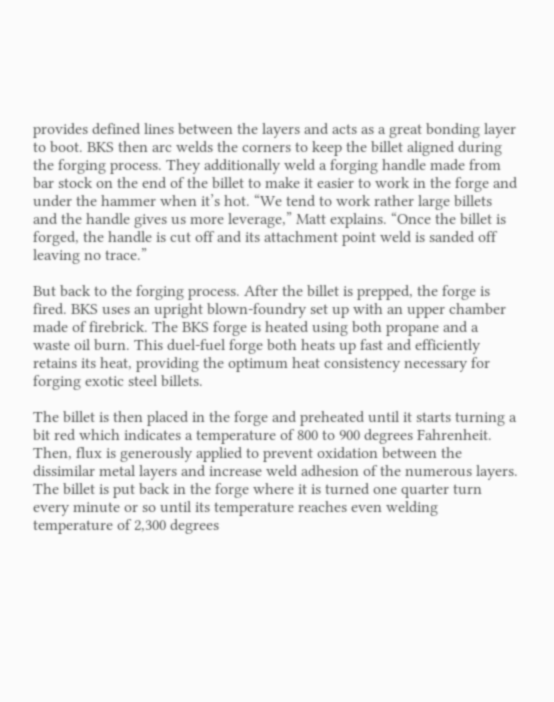provides defined lines between the layers and acts as a great bonding layer to boot. BKS then arc welds the corners to keep the billet aligned during the forging process. They additionally weld a forging handle made from bar stock on the end of the billet to make it easier to work in the forge and under the hammer when it’s hot. “We tend to work rather large billets and the handle gives us more leverage,” Matt explains. “Once the billet is forged, the handle is cut off and its attachment point weld is sanded off leaving no trace.”

But back to the forging process. After the billet is prepped, the forge is fired. BKS uses an upright blown-foundry set up with an upper chamber made of firebrick. The BKS forge is heated using both propane and a waste oil burn. This duel-fuel forge both heats up fast and efficiently retains its heat, providing the optimum heat consistency necessary for forging exotic steel billets.

The billet is then placed in the forge and preheated until it starts turning a bit red which indicates a temperature of 800 to 900 degrees Fahrenheit. Then, flux is generously applied to prevent oxidation between the dissimilar metal layers and increase weld adhesion of the numerous layers. The billet is put back in the forge where it is turned one quarter turn every minute or so until its temperature reaches even welding temperature of 2,300 degrees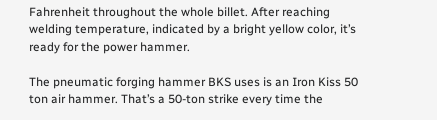Fahrenheit throughout the whole billet. After reaching welding temperature, indicated by a bright yellow color, it’s ready for the power hammer.

The pneumatic forging hammer BKS uses is an Iron Kiss 50 ton air hammer. That’s a 50-ton strike every time the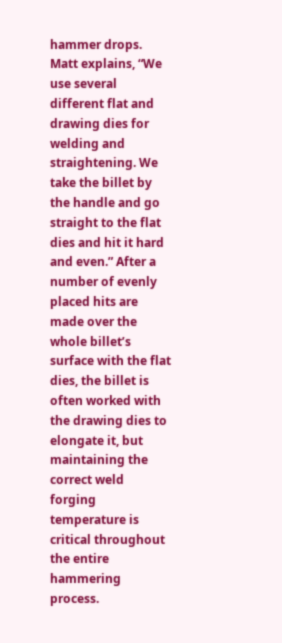hammer drops. Matt explains, “We use several different flat and drawing dies for welding and straightening. We take the billet by the handle and go straight to the flat dies and hit it hard and even.” After a number of evenly placed hits are made over the whole billet’s surface with the flat dies, the billet is often worked with the drawing dies to elongate it, but maintaining the correct weld forging temperature is critical throughout the entire hammering process.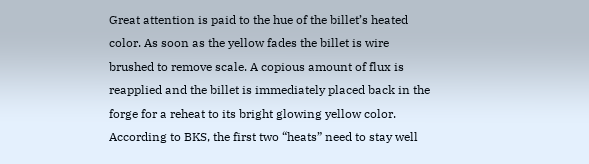Great attention is paid to the hue of the billet’s heated color. As soon as the yellow fades the billet is wire brushed to remove scale. A copious amount of flux is reapplied and the billet is immediately placed back in the forge for a reheat to its bright glowing yellow color. According to BKS, the first two “heats” need to stay well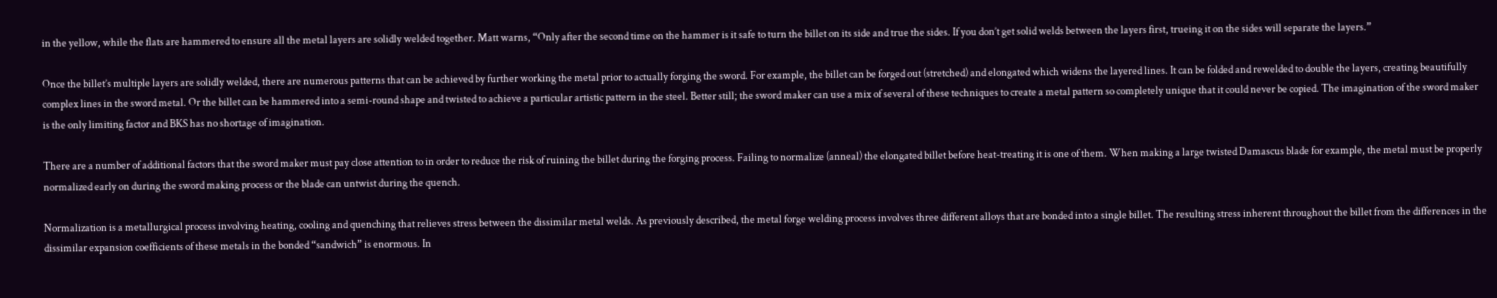in the yellow, while the flats are hammered to ensure all the metal layers are solidly welded together. Matt warns, “Only after the second time on the hammer is it safe to turn the billet on its side and true the sides. If you don’t get solid welds between the layers first, trueing it on the sides will separate the layers.”

Once the billet’s multiple layers are solidly welded, there are numerous patterns that can be achieved by further working the metal prior to actually forging the sword. For example, the billet can be forged out (stretched) and elongated which widens the layered lines. It can be folded and rewelded to double the layers, creating beautifully complex lines in the sword metal. Or the billet can be hammered into a semi-round shape and twisted to achieve a particular artistic pattern in the steel. Better still; the sword maker can use a mix of several of these techniques to create a metal pattern so completely unique that it could never be copied. The imagination of the sword maker is the only limiting factor and BKS has no shortage of imagination.

There are a number of additional factors that the sword maker must pay close attention to in order to reduce the risk of ruining the billet during the forging process. Failing to normalize (anneal) the elongated billet before heat-treating it is one of them. When making a large twisted Damascus blade for example, the metal must be properly normalized early on during the sword making process or the blade can untwist during the quench.

Normalization is a metallurgical process involving heating, cooling and quenching that relieves stress between the dissimilar metal welds. As previously described, the metal forge welding process involves three different alloys that are bonded into a single billet. The resulting stress inherent throughout the billet from the differences in the dissimilar expansion coefficients of these metals in the bonded “sandwich” is enormous. In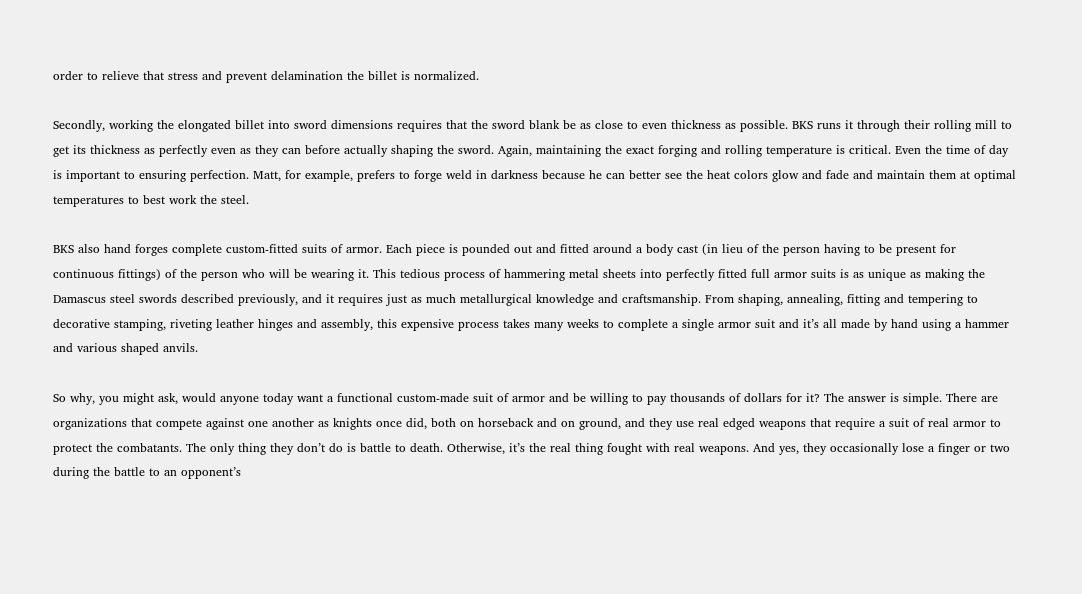order to relieve that stress and prevent delamination the billet is normalized.

Secondly, working the elongated billet into sword dimensions requires that the sword blank be as close to even thickness as possible. BKS runs it through their rolling mill to get its thickness as perfectly even as they can before actually shaping the sword. Again, maintaining the exact forging and rolling temperature is critical. Even the time of day is important to ensuring perfection. Matt, for example, prefers to forge weld in darkness because he can better see the heat colors glow and fade and maintain them at optimal temperatures to best work the steel.

BKS also hand forges complete custom-fitted suits of armor. Each piece is pounded out and fitted around a body cast (in lieu of the person having to be present for continuous fittings) of the person who will be wearing it. This tedious process of hammering metal sheets into perfectly fitted full armor suits is as unique as making the Damascus steel swords described previously, and it requires just as much metallurgical knowledge and craftsmanship. From shaping, annealing, fitting and tempering to decorative stamping, riveting leather hinges and assembly, this expensive process takes many weeks to complete a single armor suit and it’s all made by hand using a hammer and various shaped anvils.

So why, you might ask, would anyone today want a functional custom-made suit of armor and be willing to pay thousands of dollars for it? The answer is simple. There are organizations that compete against one another as knights once did, both on horseback and on ground, and they use real edged weapons that require a suit of real armor to protect the combatants. The only thing they don’t do is battle to death. Otherwise, it’s the real thing fought with real weapons. And yes, they occasionally lose a finger or two during the battle to an opponent’s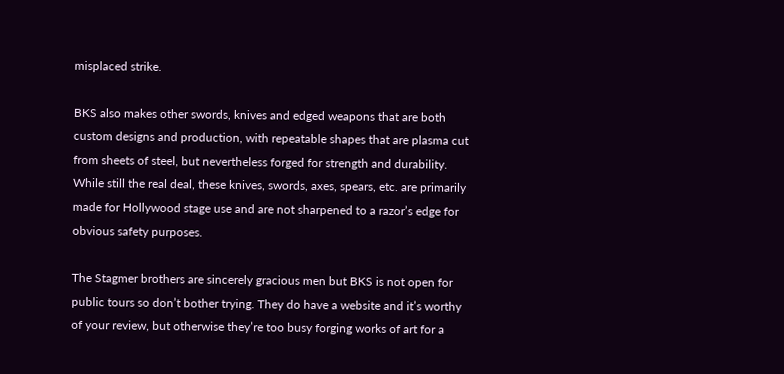misplaced strike.

BKS also makes other swords, knives and edged weapons that are both custom designs and production, with repeatable shapes that are plasma cut from sheets of steel, but nevertheless forged for strength and durability. While still the real deal, these knives, swords, axes, spears, etc. are primarily made for Hollywood stage use and are not sharpened to a razor’s edge for obvious safety purposes.

The Stagmer brothers are sincerely gracious men but BKS is not open for public tours so don’t bother trying. They do have a website and it’s worthy of your review, but otherwise they’re too busy forging works of art for a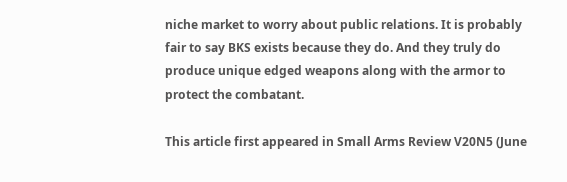niche market to worry about public relations. It is probably fair to say BKS exists because they do. And they truly do produce unique edged weapons along with the armor to protect the combatant.

This article first appeared in Small Arms Review V20N5 (June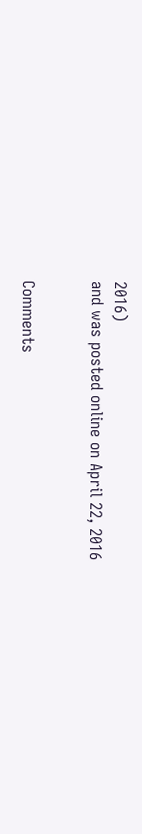2016)
and was posted online on April 22, 2016


Comments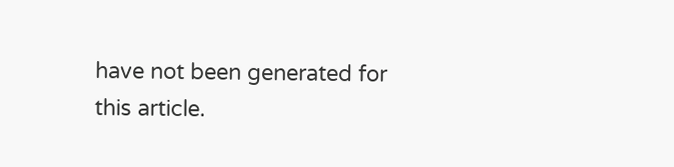have not been generated for this article.